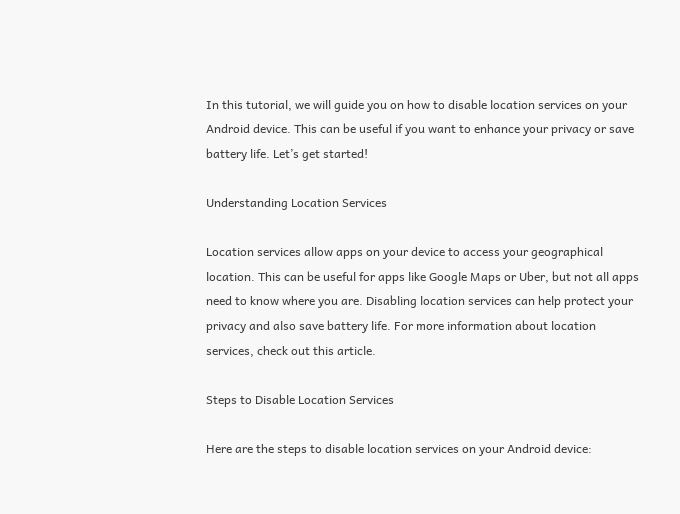In this tutorial, we will guide you on how to disable location services on your Android device. This can be useful if you want to enhance your privacy or save battery life. Let’s get started!

Understanding Location Services

Location services allow apps on your device to access your geographical location. This can be useful for apps like Google Maps or Uber, but not all apps need to know where you are. Disabling location services can help protect your privacy and also save battery life. For more information about location services, check out this article.

Steps to Disable Location Services

Here are the steps to disable location services on your Android device: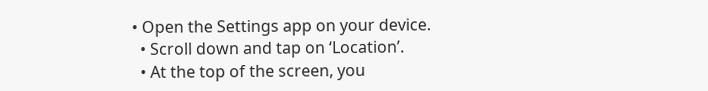• Open the Settings app on your device.
  • Scroll down and tap on ‘Location’.
  • At the top of the screen, you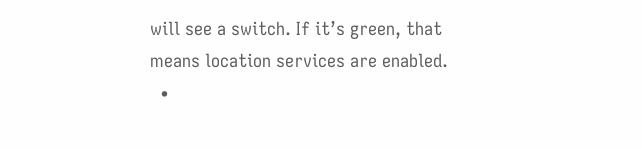will see a switch. If it’s green, that means location services are enabled.
  •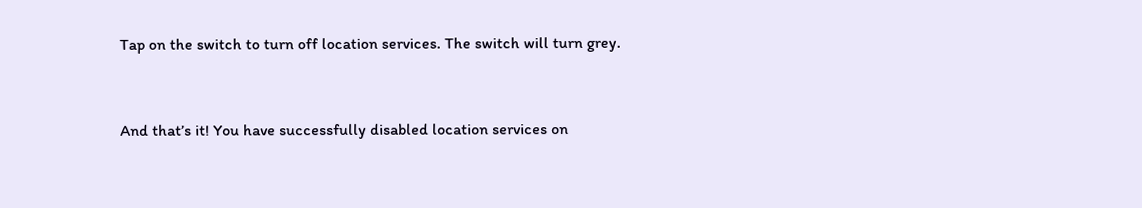Tap on the switch to turn off location services. The switch will turn grey.


And that’s it! You have successfully disabled location services on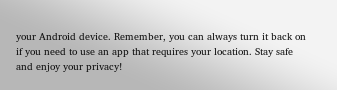your Android device. Remember, you can always turn it back on if you need to use an app that requires your location. Stay safe and enjoy your privacy!